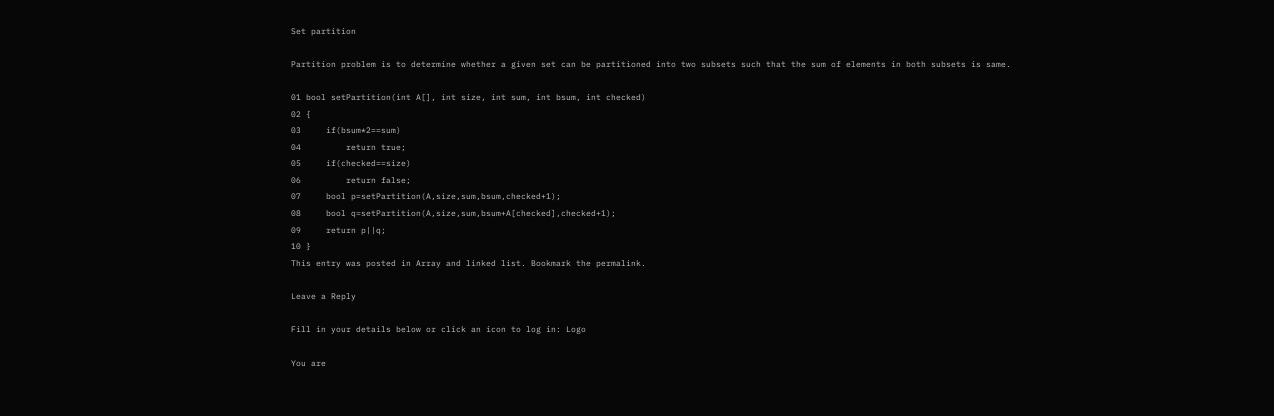Set partition

Partition problem is to determine whether a given set can be partitioned into two subsets such that the sum of elements in both subsets is same.

01 bool setPartition(int A[], int size, int sum, int bsum, int checked)
02 {
03     if(bsum*2==sum)
04         return true;
05     if(checked==size)
06         return false;
07     bool p=setPartition(A,size,sum,bsum,checked+1);
08     bool q=setPartition(A,size,sum,bsum+A[checked],checked+1);
09     return p||q;
10 }
This entry was posted in Array and linked list. Bookmark the permalink.

Leave a Reply

Fill in your details below or click an icon to log in: Logo

You are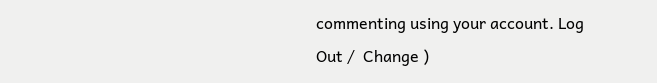commenting using your account. Log Out /  Change )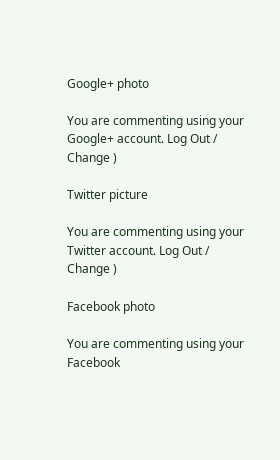Google+ photo

You are commenting using your Google+ account. Log Out /  Change )

Twitter picture

You are commenting using your Twitter account. Log Out /  Change )

Facebook photo

You are commenting using your Facebook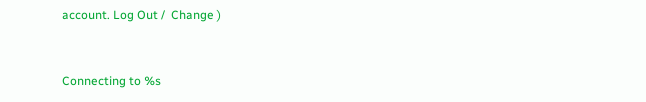account. Log Out /  Change )


Connecting to %s